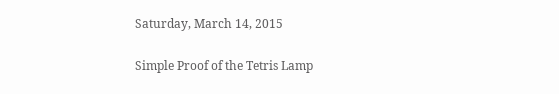Saturday, March 14, 2015

Simple Proof of the Tetris Lamp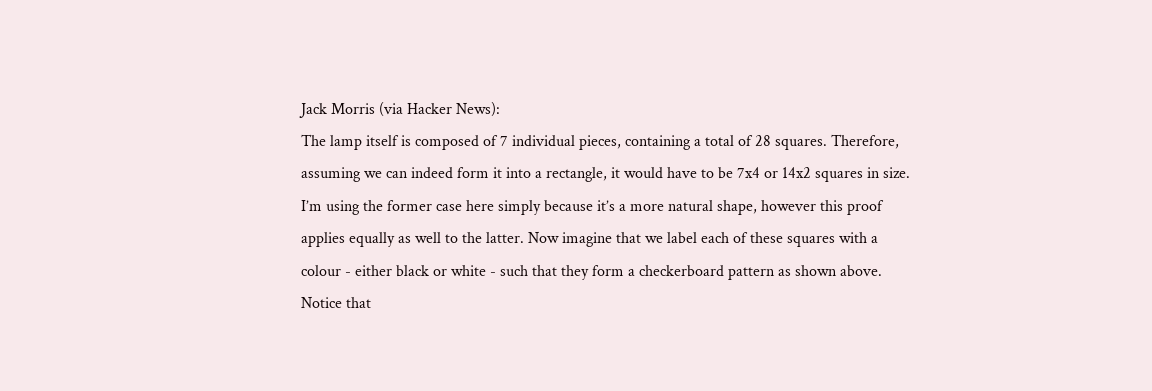Jack Morris (via Hacker News):
The lamp itself is composed of 7 individual pieces, containing a total of 28 squares. Therefore, assuming we can indeed form it into a rectangle, it would have to be 7x4 or 14x2 squares in size. I’m using the former case here simply because it’s a more natural shape, however this proof applies equally as well to the latter. Now imagine that we label each of these squares with a colour - either black or white - such that they form a checkerboard pattern as shown above. Notice that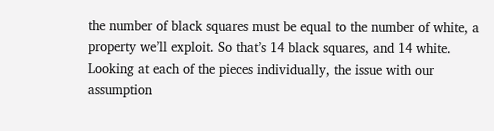the number of black squares must be equal to the number of white, a property we’ll exploit. So that’s 14 black squares, and 14 white. Looking at each of the pieces individually, the issue with our assumption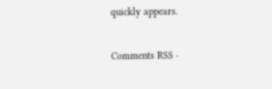quickly appears.

Comments RSS ·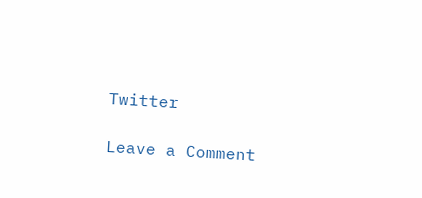Twitter

Leave a Comment